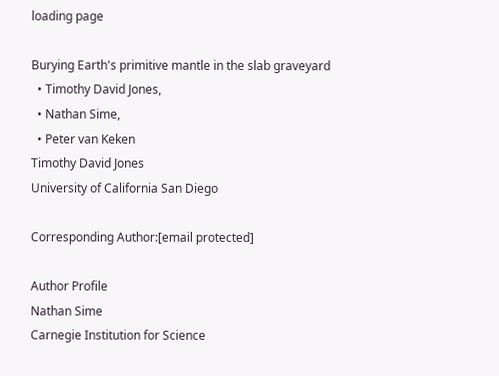loading page

Burying Earth's primitive mantle in the slab graveyard
  • Timothy David Jones,
  • Nathan Sime,
  • Peter van Keken
Timothy David Jones
University of California San Diego

Corresponding Author:[email protected]

Author Profile
Nathan Sime
Carnegie Institution for Science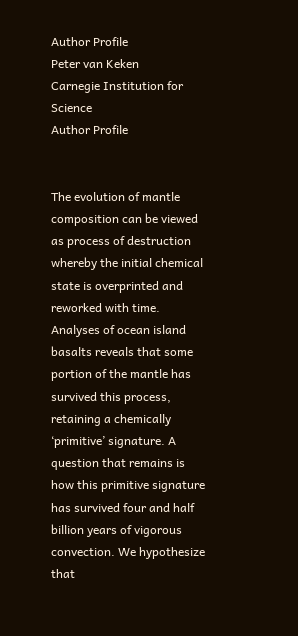Author Profile
Peter van Keken
Carnegie Institution for Science
Author Profile


The evolution of mantle composition can be viewed as process of destruction whereby the initial chemical state is overprinted and reworked with time. Analyses of ocean island basalts reveals that some portion of the mantle has survived this process, retaining a chemically ‘primitive’ signature. A question that remains is how this primitive signature has survived four and half billion years of vigorous convection. We hypothesize that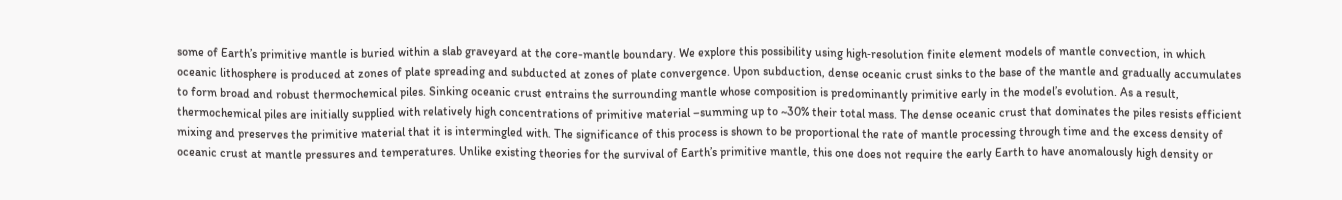some of Earth’s primitive mantle is buried within a slab graveyard at the core-mantle boundary. We explore this possibility using high‐resolution finite element models of mantle convection, in which oceanic lithosphere is produced at zones of plate spreading and subducted at zones of plate convergence. Upon subduction, dense oceanic crust sinks to the base of the mantle and gradually accumulates to form broad and robust thermochemical piles. Sinking oceanic crust entrains the surrounding mantle whose composition is predominantly primitive early in the model’s evolution. As a result, thermochemical piles are initially supplied with relatively high concentrations of primitive material –summing up to ~30% their total mass. The dense oceanic crust that dominates the piles resists efficient mixing and preserves the primitive material that it is intermingled with. The significance of this process is shown to be proportional the rate of mantle processing through time and the excess density of oceanic crust at mantle pressures and temperatures. Unlike existing theories for the survival of Earth’s primitive mantle, this one does not require the early Earth to have anomalously high density or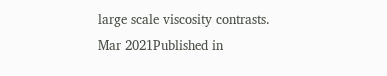large scale viscosity contrasts.
Mar 2021Published in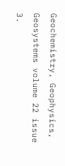Geochemistry, Geophysics, Geosystems volume 22 issue 3.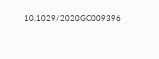10.1029/2020GC009396